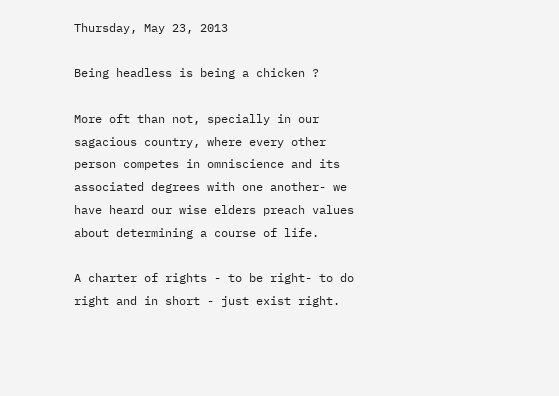Thursday, May 23, 2013

Being headless is being a chicken ?

More oft than not, specially in our sagacious country, where every other person competes in omniscience and its associated degrees with one another- we have heard our wise elders preach values about determining a course of life.

A charter of rights - to be right- to do right and in short - just exist right.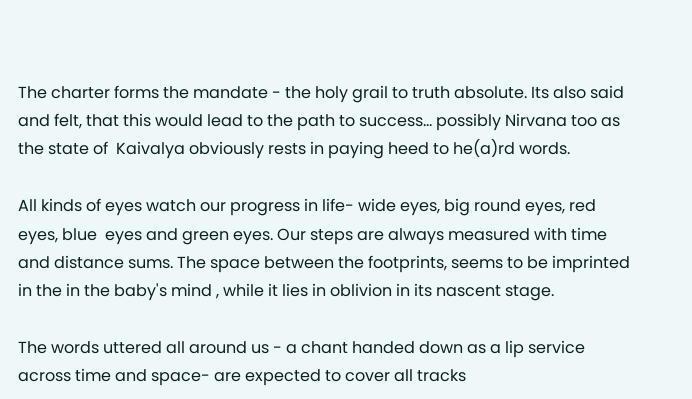The charter forms the mandate - the holy grail to truth absolute. Its also said and felt, that this would lead to the path to success... possibly Nirvana too as the state of  Kaivalya obviously rests in paying heed to he(a)rd words.

All kinds of eyes watch our progress in life- wide eyes, big round eyes, red eyes, blue  eyes and green eyes. Our steps are always measured with time and distance sums. The space between the footprints, seems to be imprinted in the in the baby's mind , while it lies in oblivion in its nascent stage.

The words uttered all around us - a chant handed down as a lip service across time and space- are expected to cover all tracks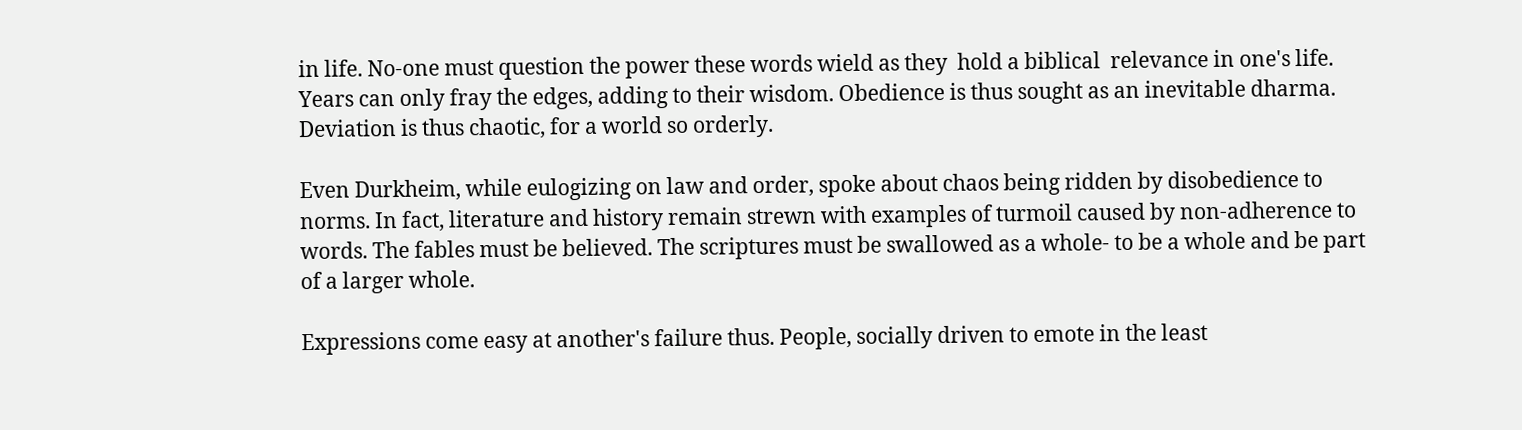in life. No-one must question the power these words wield as they  hold a biblical  relevance in one's life. Years can only fray the edges, adding to their wisdom. Obedience is thus sought as an inevitable dharma. Deviation is thus chaotic, for a world so orderly.

Even Durkheim, while eulogizing on law and order, spoke about chaos being ridden by disobedience to norms. In fact, literature and history remain strewn with examples of turmoil caused by non-adherence to words. The fables must be believed. The scriptures must be swallowed as a whole- to be a whole and be part of a larger whole.

Expressions come easy at another's failure thus. People, socially driven to emote in the least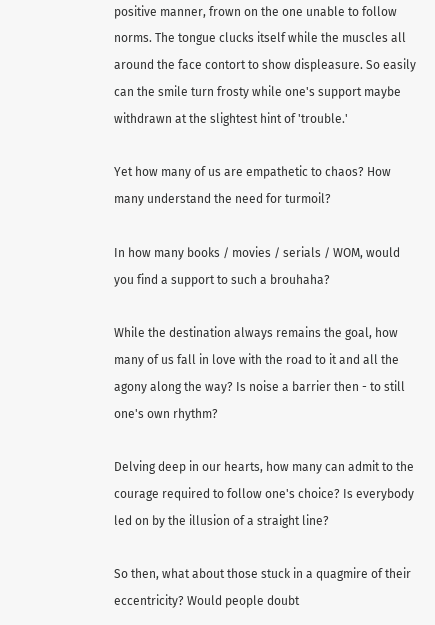positive manner, frown on the one unable to follow norms. The tongue clucks itself while the muscles all around the face contort to show displeasure. So easily can the smile turn frosty while one's support maybe withdrawn at the slightest hint of 'trouble.'

Yet how many of us are empathetic to chaos? How many understand the need for turmoil?

In how many books / movies / serials / WOM, would you find a support to such a brouhaha?

While the destination always remains the goal, how many of us fall in love with the road to it and all the agony along the way? Is noise a barrier then - to still one's own rhythm?

Delving deep in our hearts, how many can admit to the courage required to follow one's choice? Is everybody led on by the illusion of a straight line?

So then, what about those stuck in a quagmire of their eccentricity? Would people doubt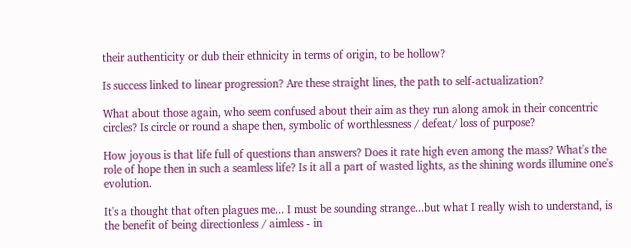their authenticity or dub their ethnicity in terms of origin, to be hollow?

Is success linked to linear progression? Are these straight lines, the path to self-actualization?

What about those again, who seem confused about their aim as they run along amok in their concentric circles? Is circle or round a shape then, symbolic of worthlessness / defeat/ loss of purpose?

How joyous is that life full of questions than answers? Does it rate high even among the mass? What's the role of hope then in such a seamless life? Is it all a part of wasted lights, as the shining words illumine one's evolution.

It's a thought that often plagues me... I must be sounding strange...but what I really wish to understand, is the benefit of being directionless / aimless - in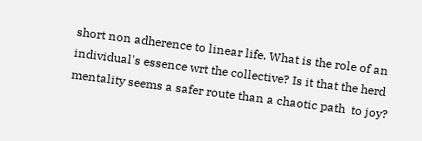short non adherence to linear life. What is the role of an individual's essence wrt the collective? Is it that the herd mentality seems a safer route than a chaotic path  to joy?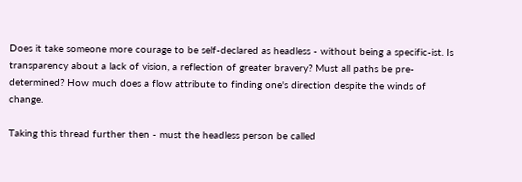Does it take someone more courage to be self-declared as headless - without being a specific-ist. Is transparency about a lack of vision, a reflection of greater bravery? Must all paths be pre-determined? How much does a flow attribute to finding one's direction despite the winds of change.

Taking this thread further then - must the headless person be called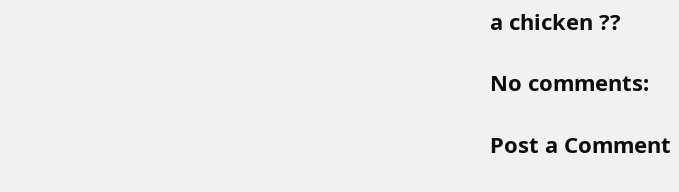a chicken ??

No comments:

Post a Comment